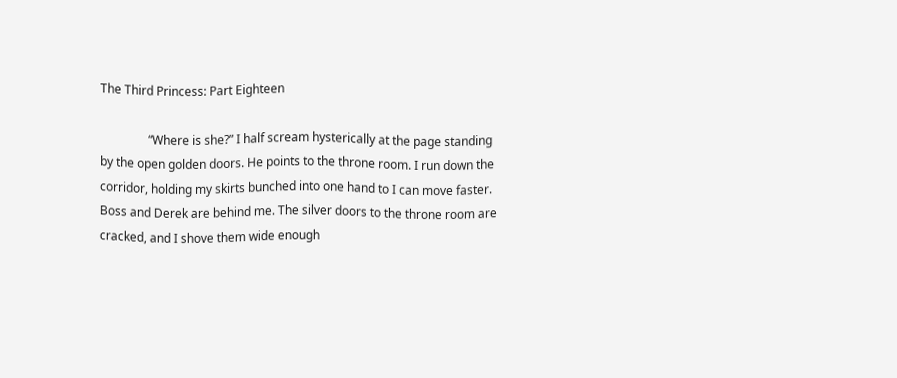The Third Princess: Part Eighteen

                “Where is she?” I half scream hysterically at the page standing by the open golden doors. He points to the throne room. I run down the corridor, holding my skirts bunched into one hand to I can move faster. Boss and Derek are behind me. The silver doors to the throne room are cracked, and I shove them wide enough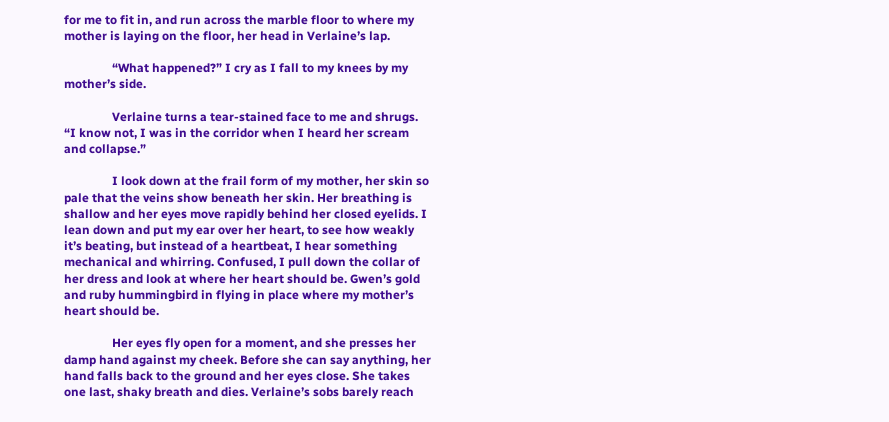for me to fit in, and run across the marble floor to where my mother is laying on the floor, her head in Verlaine’s lap.

                “What happened?” I cry as I fall to my knees by my mother’s side.

                Verlaine turns a tear-stained face to me and shrugs. “I know not, I was in the corridor when I heard her scream and collapse.”

                I look down at the frail form of my mother, her skin so pale that the veins show beneath her skin. Her breathing is shallow and her eyes move rapidly behind her closed eyelids. I lean down and put my ear over her heart, to see how weakly it’s beating, but instead of a heartbeat, I hear something mechanical and whirring. Confused, I pull down the collar of her dress and look at where her heart should be. Gwen’s gold and ruby hummingbird in flying in place where my mother’s heart should be.

                Her eyes fly open for a moment, and she presses her damp hand against my cheek. Before she can say anything, her hand falls back to the ground and her eyes close. She takes one last, shaky breath and dies. Verlaine’s sobs barely reach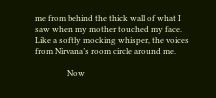me from behind the thick wall of what I saw when my mother touched my face. Like a softly mocking whisper, the voices from Nirvana’s room circle around me.

                Now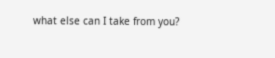what else can I take from you?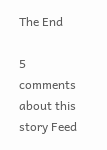The End

5 comments about this story Feed